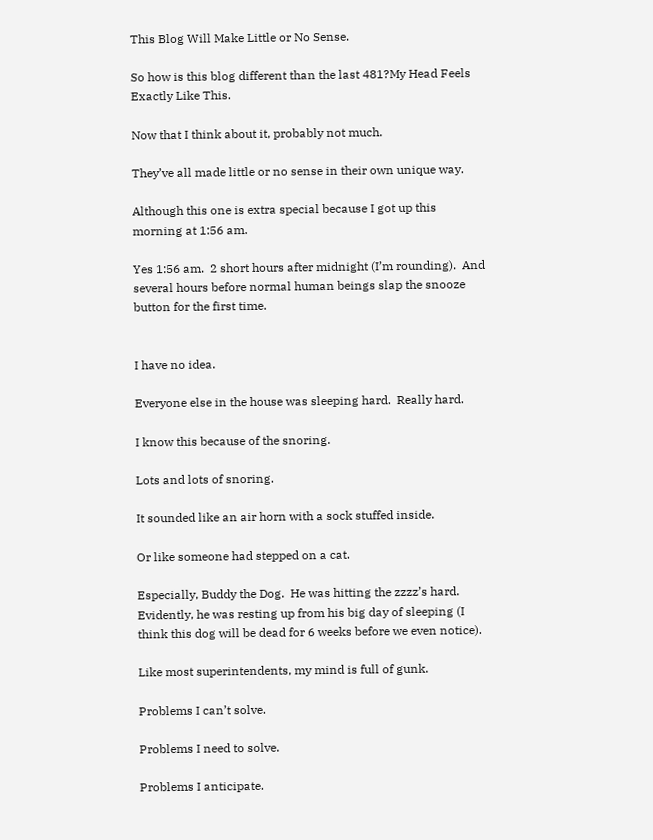This Blog Will Make Little or No Sense.

So how is this blog different than the last 481?My Head Feels Exactly Like This.

Now that I think about it, probably not much.

They’ve all made little or no sense in their own unique way.

Although this one is extra special because I got up this morning at 1:56 am.

Yes 1:56 am.  2 short hours after midnight (I’m rounding).  And several hours before normal human beings slap the snooze button for the first time.


I have no idea.

Everyone else in the house was sleeping hard.  Really hard.

I know this because of the snoring.

Lots and lots of snoring.

It sounded like an air horn with a sock stuffed inside.

Or like someone had stepped on a cat.

Especially, Buddy the Dog.  He was hitting the zzzz’s hard.  Evidently, he was resting up from his big day of sleeping (I think this dog will be dead for 6 weeks before we even notice).

Like most superintendents, my mind is full of gunk.

Problems I can’t solve.

Problems I need to solve.

Problems I anticipate.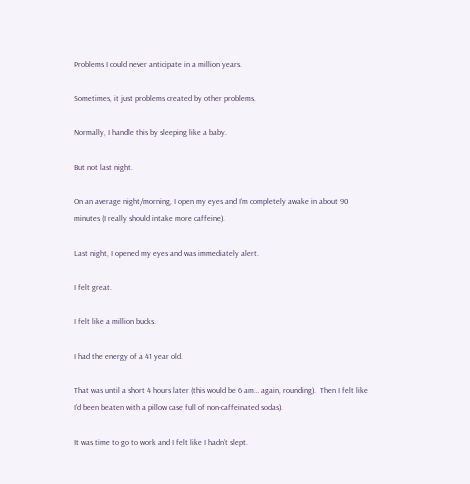Problems I could never anticipate in a million years.

Sometimes, it just problems created by other problems.

Normally, I handle this by sleeping like a baby.

But not last night.

On an average night/morning, I open my eyes and I’m completely awake in about 90 minutes (I really should intake more caffeine).

Last night, I opened my eyes and was immediately alert.

I felt great.

I felt like a million bucks.

I had the energy of a 41 year old.

That was until a short 4 hours later (this would be 6 am… again, rounding).  Then I felt like I’d been beaten with a pillow case full of non-caffeinated sodas).

It was time to go to work and I felt like I hadn’t slept.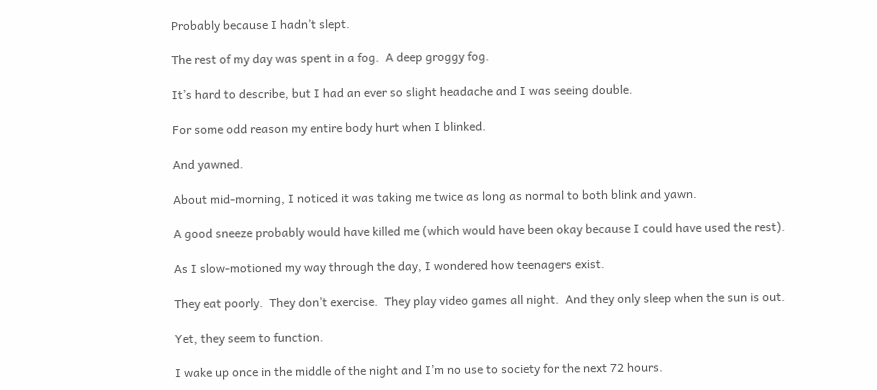Probably because I hadn’t slept.

The rest of my day was spent in a fog.  A deep groggy fog.

It’s hard to describe, but I had an ever so slight headache and I was seeing double.

For some odd reason my entire body hurt when I blinked.

And yawned.

About mid-morning, I noticed it was taking me twice as long as normal to both blink and yawn.

A good sneeze probably would have killed me (which would have been okay because I could have used the rest).

As I slow-motioned my way through the day, I wondered how teenagers exist.

They eat poorly.  They don’t exercise.  They play video games all night.  And they only sleep when the sun is out.

Yet, they seem to function.

I wake up once in the middle of the night and I’m no use to society for the next 72 hours.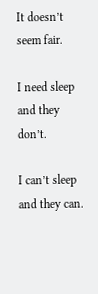It doesn’t seem fair.

I need sleep and they don’t.

I can’t sleep and they can.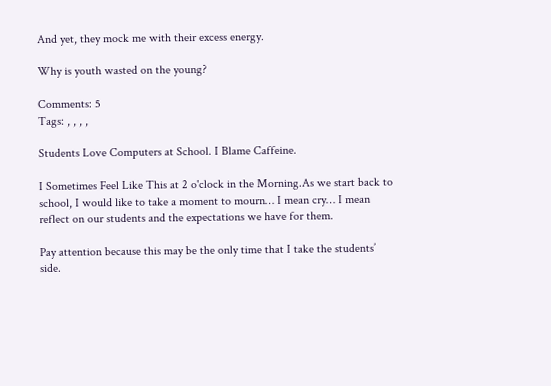And yet, they mock me with their excess energy.

Why is youth wasted on the young?

Comments: 5
Tags: , , , ,

Students Love Computers at School. I Blame Caffeine.

I Sometimes Feel Like This at 2 o'clock in the Morning.As we start back to school, I would like to take a moment to mourn… I mean cry… I mean reflect on our students and the expectations we have for them.

Pay attention because this may be the only time that I take the students’ side.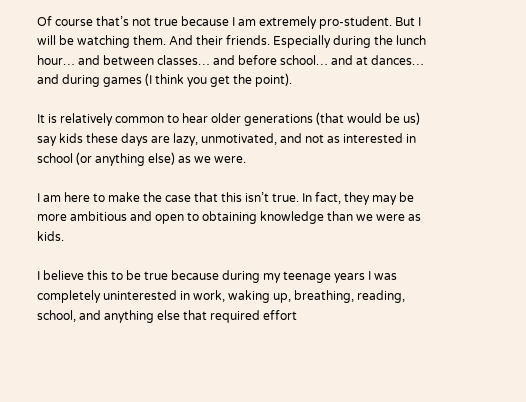Of course that’s not true because I am extremely pro-student. But I will be watching them. And their friends. Especially during the lunch hour… and between classes… and before school… and at dances… and during games (I think you get the point).

It is relatively common to hear older generations (that would be us) say kids these days are lazy, unmotivated, and not as interested in school (or anything else) as we were.

I am here to make the case that this isn’t true. In fact, they may be more ambitious and open to obtaining knowledge than we were as kids.

I believe this to be true because during my teenage years I was completely uninterested in work, waking up, breathing, reading, school, and anything else that required effort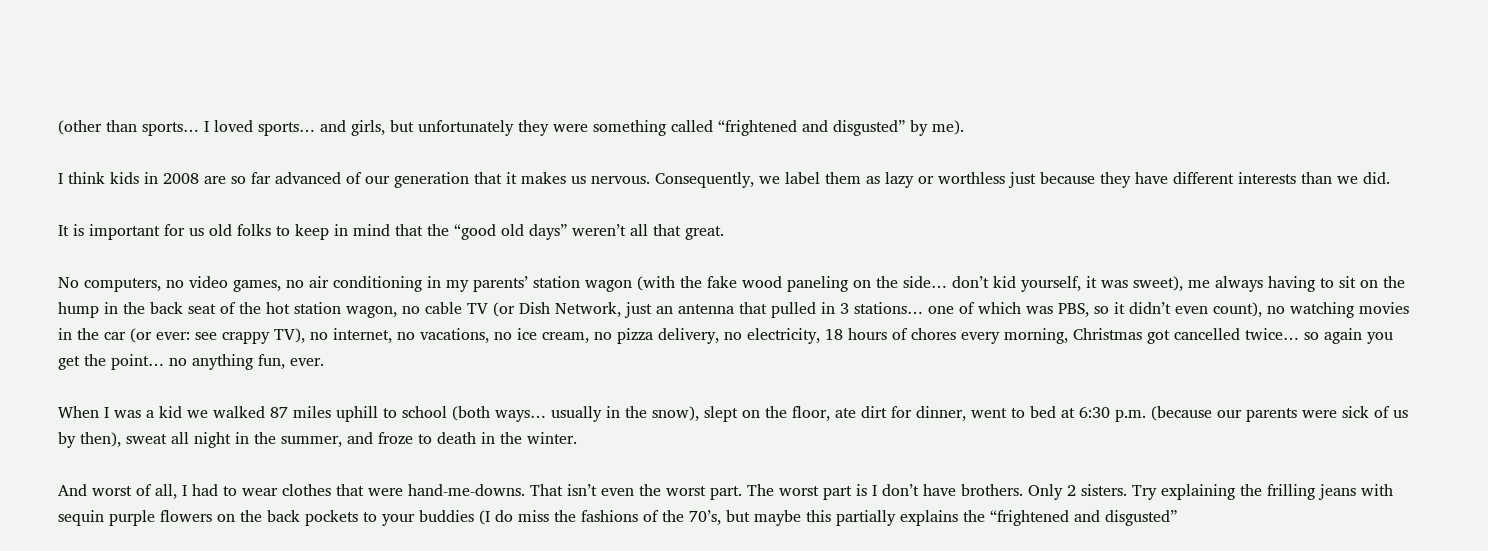(other than sports… I loved sports… and girls, but unfortunately they were something called “frightened and disgusted” by me).

I think kids in 2008 are so far advanced of our generation that it makes us nervous. Consequently, we label them as lazy or worthless just because they have different interests than we did.

It is important for us old folks to keep in mind that the “good old days” weren’t all that great.

No computers, no video games, no air conditioning in my parents’ station wagon (with the fake wood paneling on the side… don’t kid yourself, it was sweet), me always having to sit on the hump in the back seat of the hot station wagon, no cable TV (or Dish Network, just an antenna that pulled in 3 stations… one of which was PBS, so it didn’t even count), no watching movies in the car (or ever: see crappy TV), no internet, no vacations, no ice cream, no pizza delivery, no electricity, 18 hours of chores every morning, Christmas got cancelled twice… so again you get the point… no anything fun, ever.

When I was a kid we walked 87 miles uphill to school (both ways… usually in the snow), slept on the floor, ate dirt for dinner, went to bed at 6:30 p.m. (because our parents were sick of us by then), sweat all night in the summer, and froze to death in the winter.

And worst of all, I had to wear clothes that were hand-me-downs. That isn’t even the worst part. The worst part is I don’t have brothers. Only 2 sisters. Try explaining the frilling jeans with sequin purple flowers on the back pockets to your buddies (I do miss the fashions of the 70’s, but maybe this partially explains the “frightened and disgusted”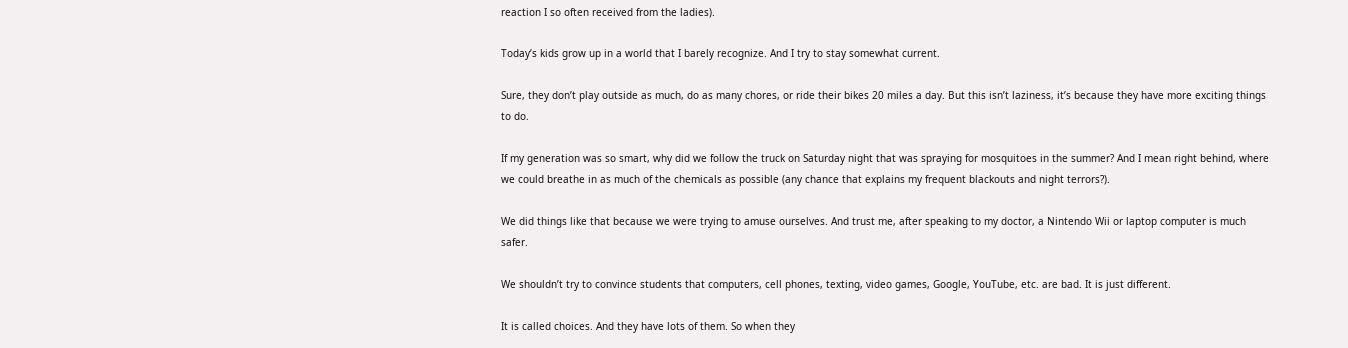reaction I so often received from the ladies).

Today’s kids grow up in a world that I barely recognize. And I try to stay somewhat current.

Sure, they don’t play outside as much, do as many chores, or ride their bikes 20 miles a day. But this isn’t laziness, it’s because they have more exciting things to do.

If my generation was so smart, why did we follow the truck on Saturday night that was spraying for mosquitoes in the summer? And I mean right behind, where we could breathe in as much of the chemicals as possible (any chance that explains my frequent blackouts and night terrors?).

We did things like that because we were trying to amuse ourselves. And trust me, after speaking to my doctor, a Nintendo Wii or laptop computer is much safer.

We shouldn’t try to convince students that computers, cell phones, texting, video games, Google, YouTube, etc. are bad. It is just different.

It is called choices. And they have lots of them. So when they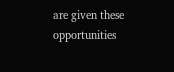are given these opportunities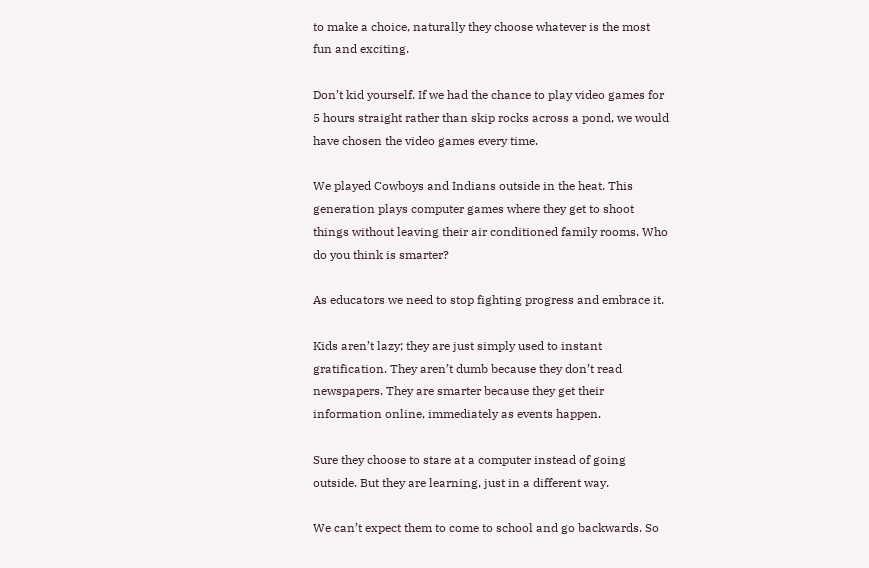to make a choice, naturally they choose whatever is the most fun and exciting.

Don’t kid yourself. If we had the chance to play video games for 5 hours straight rather than skip rocks across a pond, we would have chosen the video games every time.

We played Cowboys and Indians outside in the heat. This generation plays computer games where they get to shoot things without leaving their air conditioned family rooms. Who do you think is smarter?

As educators we need to stop fighting progress and embrace it.

Kids aren’t lazy; they are just simply used to instant gratification. They aren’t dumb because they don’t read newspapers. They are smarter because they get their information online, immediately as events happen.

Sure they choose to stare at a computer instead of going outside. But they are learning, just in a different way.

We can’t expect them to come to school and go backwards. So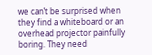we can’t be surprised when they find a whiteboard or an overhead projector painfully boring. They need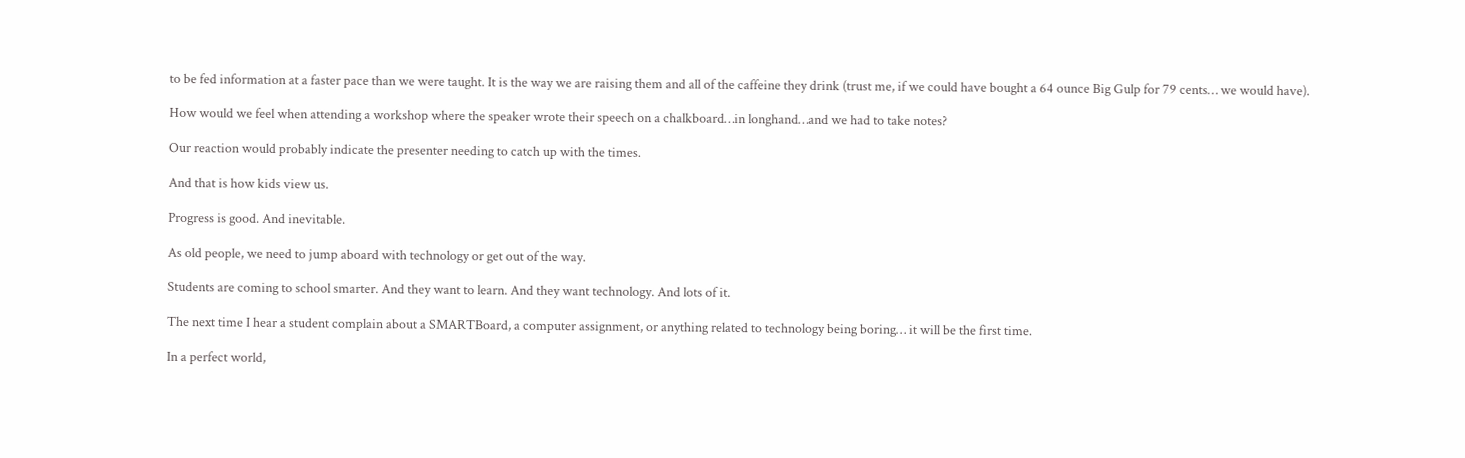to be fed information at a faster pace than we were taught. It is the way we are raising them and all of the caffeine they drink (trust me, if we could have bought a 64 ounce Big Gulp for 79 cents… we would have).

How would we feel when attending a workshop where the speaker wrote their speech on a chalkboard…in longhand…and we had to take notes?

Our reaction would probably indicate the presenter needing to catch up with the times.

And that is how kids view us.

Progress is good. And inevitable.

As old people, we need to jump aboard with technology or get out of the way.

Students are coming to school smarter. And they want to learn. And they want technology. And lots of it.

The next time I hear a student complain about a SMARTBoard, a computer assignment, or anything related to technology being boring… it will be the first time.

In a perfect world,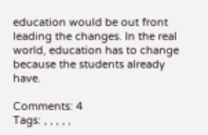education would be out front leading the changes. In the real world, education has to change because the students already have.

Comments: 4
Tags: , , , , ,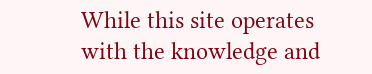While this site operates with the knowledge and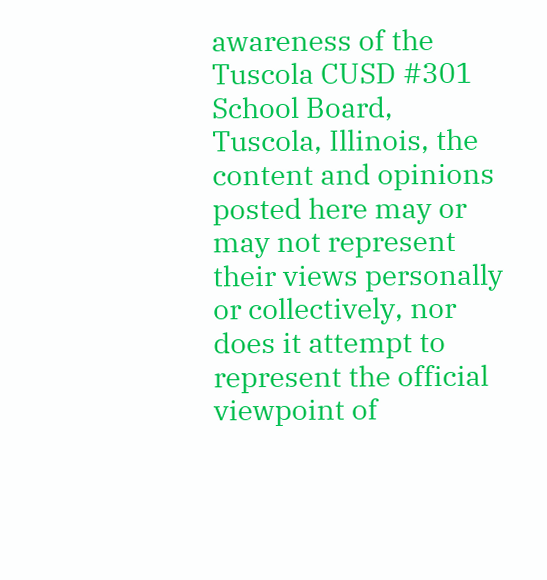awareness of the Tuscola CUSD #301 School Board, Tuscola, Illinois, the content and opinions posted here may or may not represent their views personally or collectively, nor does it attempt to represent the official viewpoint of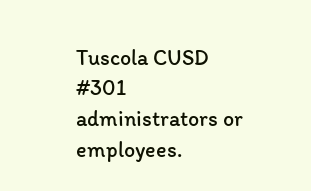Tuscola CUSD #301 administrators or employees.